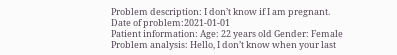Problem description: I don’t know if I am pregnant.
Date of problem:2021-01-01
Patient information: Age: 22 years old Gender: Female
Problem analysis: Hello, I don’t know when your last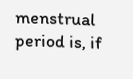menstrual period is, if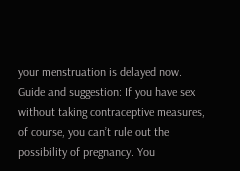your menstruation is delayed now.
Guide and suggestion: If you have sex without taking contraceptive measures, of course, you can’t rule out the possibility of pregnancy. You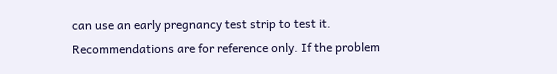can use an early pregnancy test strip to test it.
Recommendations are for reference only. If the problem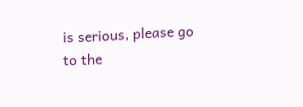is serious, please go to the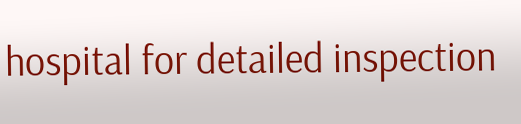hospital for detailed inspection